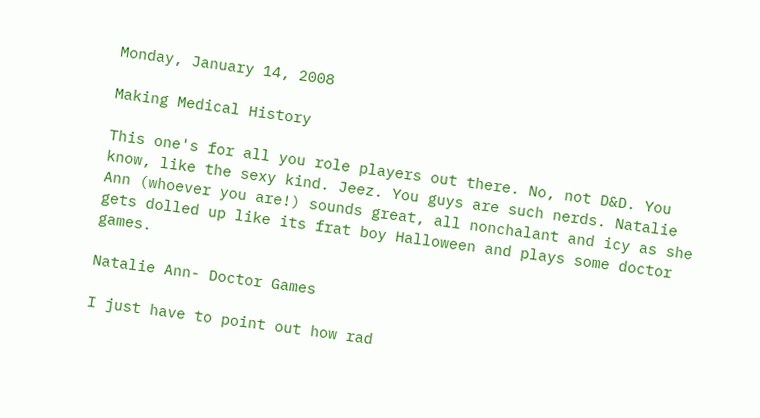Monday, January 14, 2008

Making Medical History

This one's for all you role players out there. No, not D&D. You know, like the sexy kind. Jeez. You guys are such nerds. Natalie Ann (whoever you are!) sounds great, all nonchalant and icy as she gets dolled up like its frat boy Halloween and plays some doctor games.

Natalie Ann- Doctor Games

I just have to point out how rad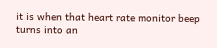it is when that heart rate monitor beep turns into an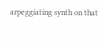arpeggiating synth on that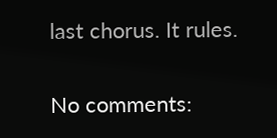last chorus. It rules.

No comments: